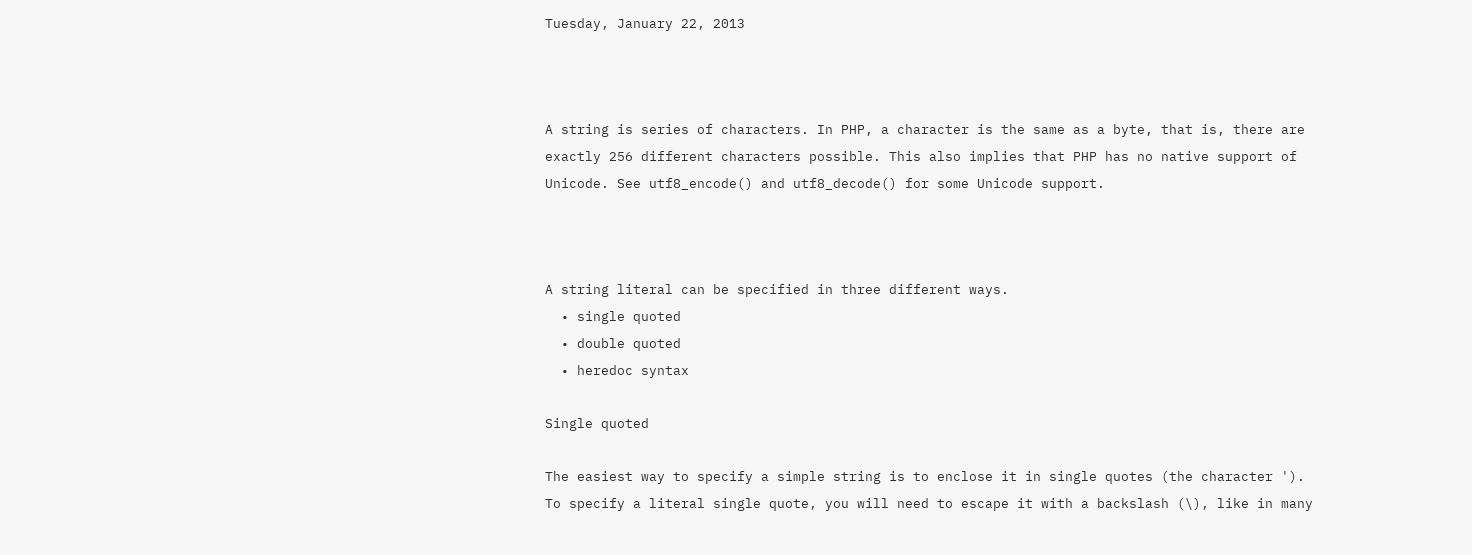Tuesday, January 22, 2013



A string is series of characters. In PHP, a character is the same as a byte, that is, there are exactly 256 different characters possible. This also implies that PHP has no native support of Unicode. See utf8_encode() and utf8_decode() for some Unicode support.



A string literal can be specified in three different ways.
  • single quoted
  • double quoted
  • heredoc syntax

Single quoted

The easiest way to specify a simple string is to enclose it in single quotes (the character ').
To specify a literal single quote, you will need to escape it with a backslash (\), like in many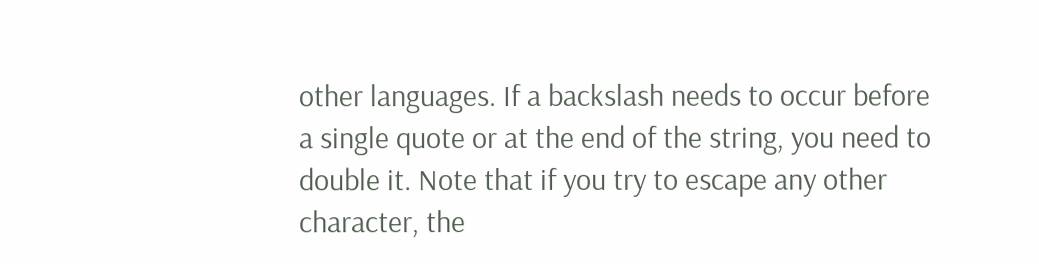other languages. If a backslash needs to occur before a single quote or at the end of the string, you need to double it. Note that if you try to escape any other character, the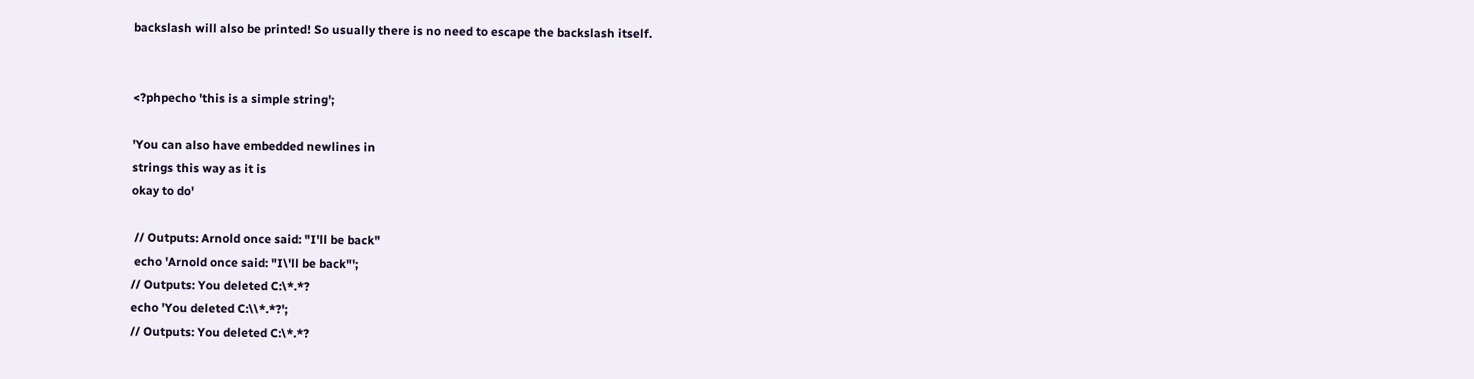backslash will also be printed! So usually there is no need to escape the backslash itself.


<?phpecho 'this is a simple string';

'You can also have embedded newlines in
strings this way as it is
okay to do'

 // Outputs: Arnold once said: "I'll be back"
 echo 'Arnold once said: "I\'ll be back"';
// Outputs: You deleted C:\*.*?
echo 'You deleted C:\\*.*?';
// Outputs: You deleted C:\*.*?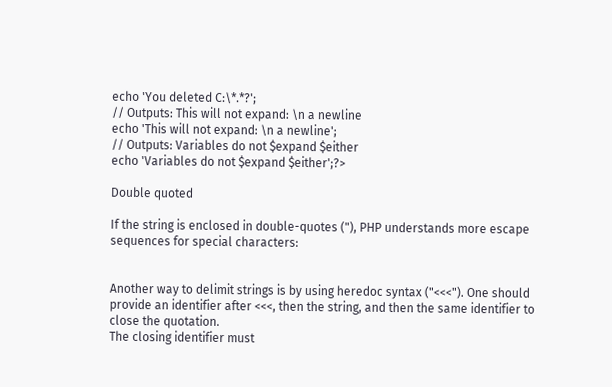echo 'You deleted C:\*.*?';
// Outputs: This will not expand: \n a newline
echo 'This will not expand: \n a newline';
// Outputs: Variables do not $expand $either
echo 'Variables do not $expand $either';?>

Double quoted

If the string is enclosed in double-quotes ("), PHP understands more escape sequences for special characters:


Another way to delimit strings is by using heredoc syntax ("<<<"). One should provide an identifier after <<<, then the string, and then the same identifier to close the quotation.
The closing identifier must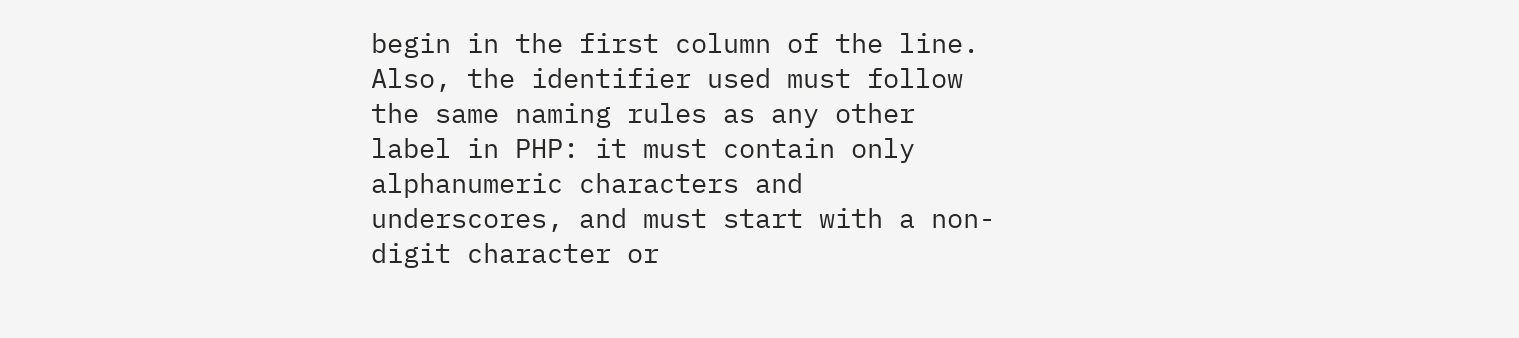begin in the first column of the line. Also, the identifier used must follow the same naming rules as any other label in PHP: it must contain only alphanumeric characters and underscores, and must start with a non-digit character or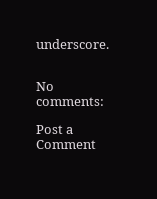underscore.


No comments:

Post a Comment